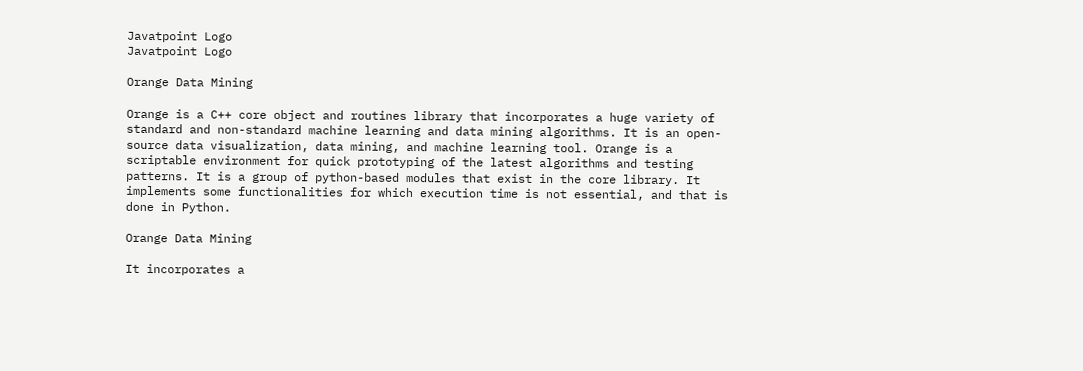Javatpoint Logo
Javatpoint Logo

Orange Data Mining

Orange is a C++ core object and routines library that incorporates a huge variety of standard and non-standard machine learning and data mining algorithms. It is an open-source data visualization, data mining, and machine learning tool. Orange is a scriptable environment for quick prototyping of the latest algorithms and testing patterns. It is a group of python-based modules that exist in the core library. It implements some functionalities for which execution time is not essential, and that is done in Python.

Orange Data Mining

It incorporates a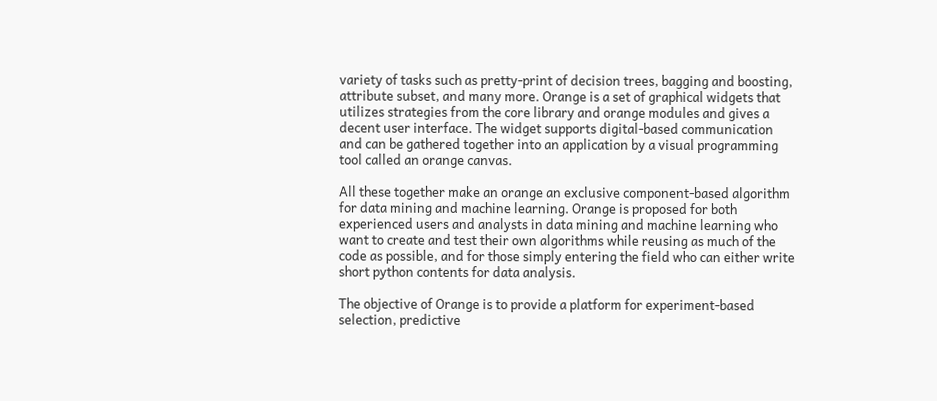variety of tasks such as pretty-print of decision trees, bagging and boosting, attribute subset, and many more. Orange is a set of graphical widgets that utilizes strategies from the core library and orange modules and gives a decent user interface. The widget supports digital-based communication and can be gathered together into an application by a visual programming tool called an orange canvas.

All these together make an orange an exclusive component-based algorithm for data mining and machine learning. Orange is proposed for both experienced users and analysts in data mining and machine learning who want to create and test their own algorithms while reusing as much of the code as possible, and for those simply entering the field who can either write short python contents for data analysis.

The objective of Orange is to provide a platform for experiment-based selection, predictive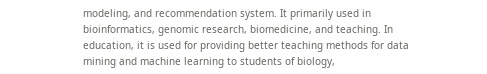modeling, and recommendation system. It primarily used in bioinformatics, genomic research, biomedicine, and teaching. In education, it is used for providing better teaching methods for data mining and machine learning to students of biology,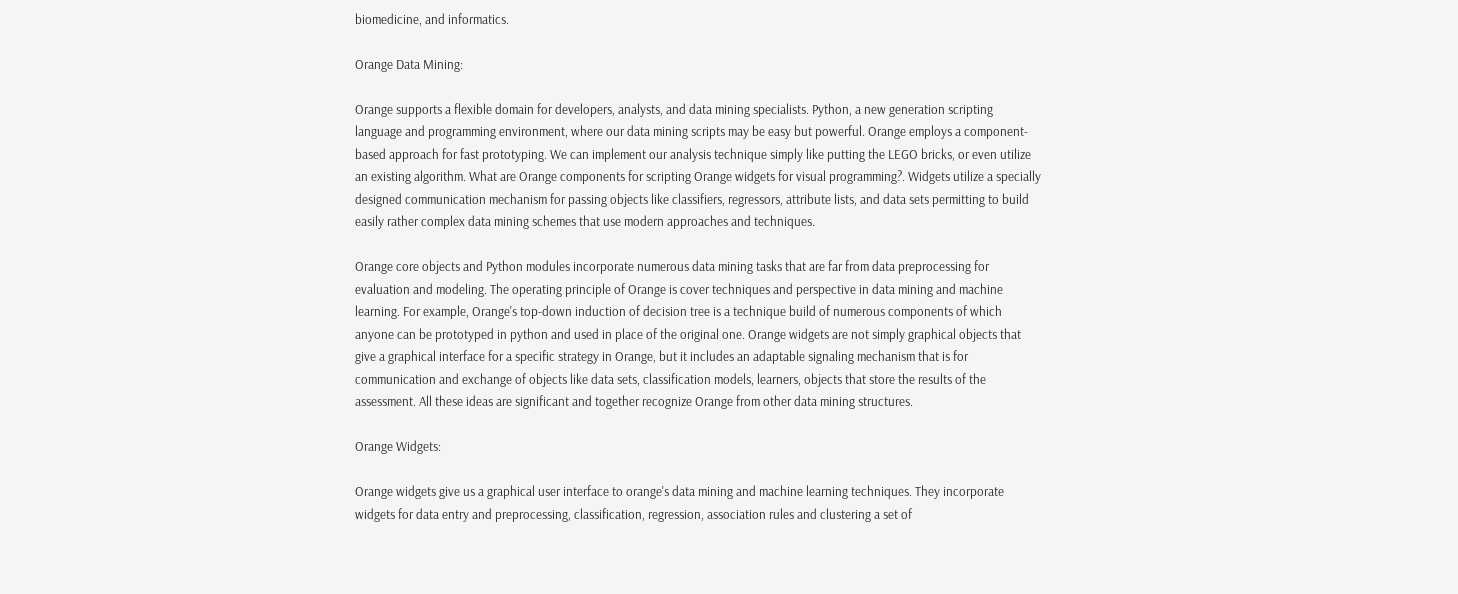biomedicine, and informatics.

Orange Data Mining:

Orange supports a flexible domain for developers, analysts, and data mining specialists. Python, a new generation scripting language and programming environment, where our data mining scripts may be easy but powerful. Orange employs a component-based approach for fast prototyping. We can implement our analysis technique simply like putting the LEGO bricks, or even utilize an existing algorithm. What are Orange components for scripting Orange widgets for visual programming?. Widgets utilize a specially designed communication mechanism for passing objects like classifiers, regressors, attribute lists, and data sets permitting to build easily rather complex data mining schemes that use modern approaches and techniques.

Orange core objects and Python modules incorporate numerous data mining tasks that are far from data preprocessing for evaluation and modeling. The operating principle of Orange is cover techniques and perspective in data mining and machine learning. For example, Orange's top-down induction of decision tree is a technique build of numerous components of which anyone can be prototyped in python and used in place of the original one. Orange widgets are not simply graphical objects that give a graphical interface for a specific strategy in Orange, but it includes an adaptable signaling mechanism that is for communication and exchange of objects like data sets, classification models, learners, objects that store the results of the assessment. All these ideas are significant and together recognize Orange from other data mining structures.

Orange Widgets:

Orange widgets give us a graphical user interface to orange's data mining and machine learning techniques. They incorporate widgets for data entry and preprocessing, classification, regression, association rules and clustering a set of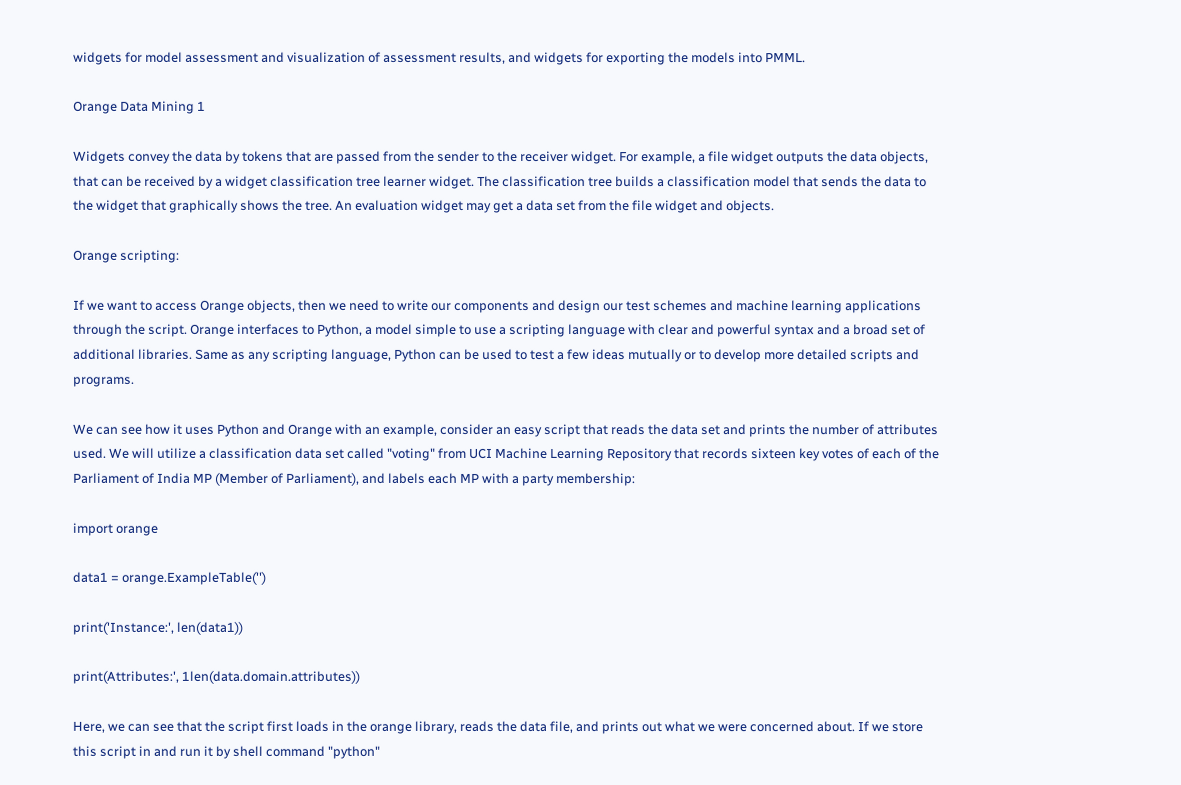widgets for model assessment and visualization of assessment results, and widgets for exporting the models into PMML.

Orange Data Mining 1

Widgets convey the data by tokens that are passed from the sender to the receiver widget. For example, a file widget outputs the data objects, that can be received by a widget classification tree learner widget. The classification tree builds a classification model that sends the data to the widget that graphically shows the tree. An evaluation widget may get a data set from the file widget and objects.

Orange scripting:

If we want to access Orange objects, then we need to write our components and design our test schemes and machine learning applications through the script. Orange interfaces to Python, a model simple to use a scripting language with clear and powerful syntax and a broad set of additional libraries. Same as any scripting language, Python can be used to test a few ideas mutually or to develop more detailed scripts and programs.

We can see how it uses Python and Orange with an example, consider an easy script that reads the data set and prints the number of attributes used. We will utilize a classification data set called "voting" from UCI Machine Learning Repository that records sixteen key votes of each of the Parliament of India MP (Member of Parliament), and labels each MP with a party membership:

import orange

data1 = orange.ExampleTable('')

print('Instance:', len(data1))

print(Attributes:', 1len(data.domain.attributes))

Here, we can see that the script first loads in the orange library, reads the data file, and prints out what we were concerned about. If we store this script in and run it by shell command "python"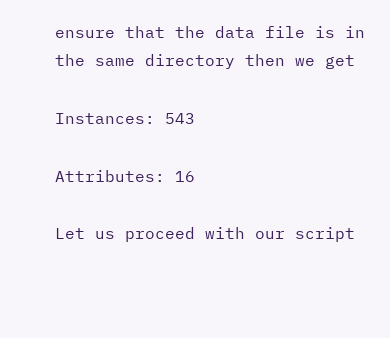ensure that the data file is in the same directory then we get

Instances: 543

Attributes: 16

Let us proceed with our script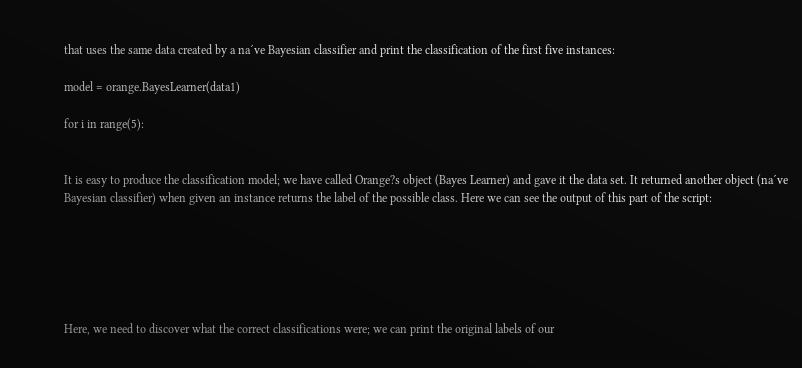that uses the same data created by a na´ve Bayesian classifier and print the classification of the first five instances:

model = orange.BayesLearner(data1)

for i in range(5):


It is easy to produce the classification model; we have called Orange?s object (Bayes Learner) and gave it the data set. It returned another object (na´ve Bayesian classifier) when given an instance returns the label of the possible class. Here we can see the output of this part of the script:






Here, we need to discover what the correct classifications were; we can print the original labels of our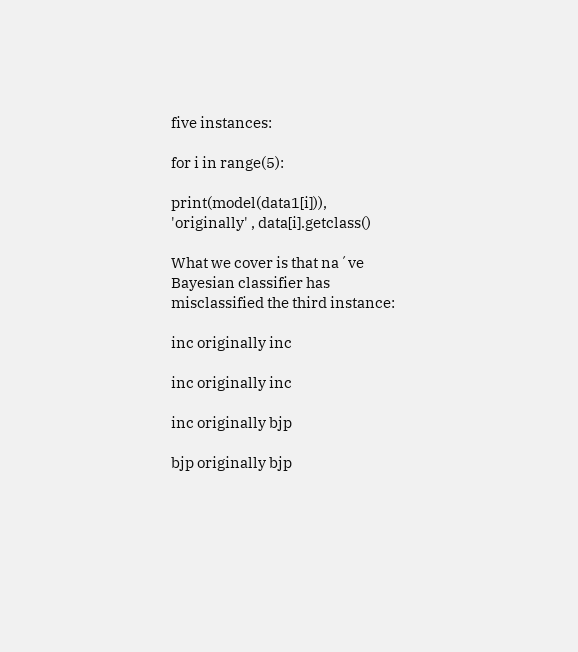five instances:

for i in range(5):

print(model(data1[i])), 'originally' , data[i].getclass()

What we cover is that na´ve Bayesian classifier has misclassified the third instance:

inc originally inc

inc originally inc

inc originally bjp

bjp originally bjp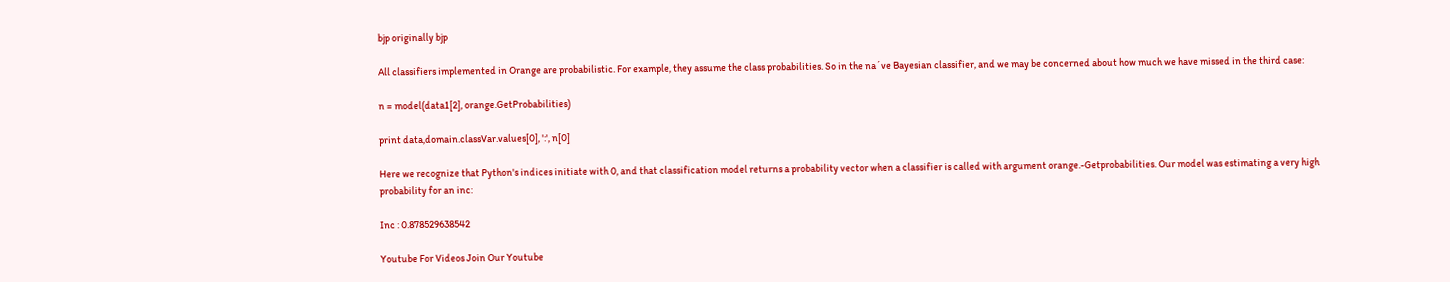bjp originally bjp

All classifiers implemented in Orange are probabilistic. For example, they assume the class probabilities. So in the na´ve Bayesian classifier, and we may be concerned about how much we have missed in the third case:

n = model(data1[2], orange.GetProbabilities)

print data,domain.classVar.values[0], ':', n[0]

Here we recognize that Python's indices initiate with 0, and that classification model returns a probability vector when a classifier is called with argument orange.-Getprobabilities. Our model was estimating a very high probability for an inc:

Inc : 0.878529638542

Youtube For Videos Join Our Youtube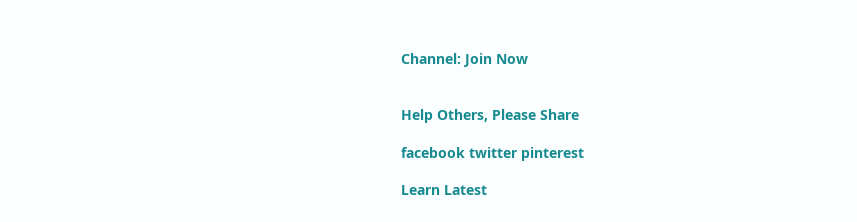Channel: Join Now


Help Others, Please Share

facebook twitter pinterest

Learn Latest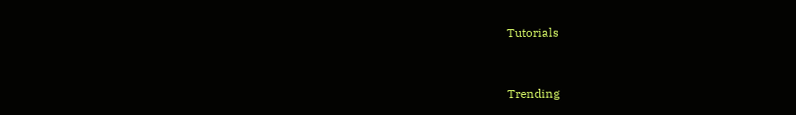Tutorials


Trending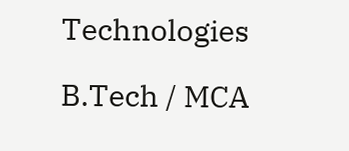Technologies

B.Tech / MCA